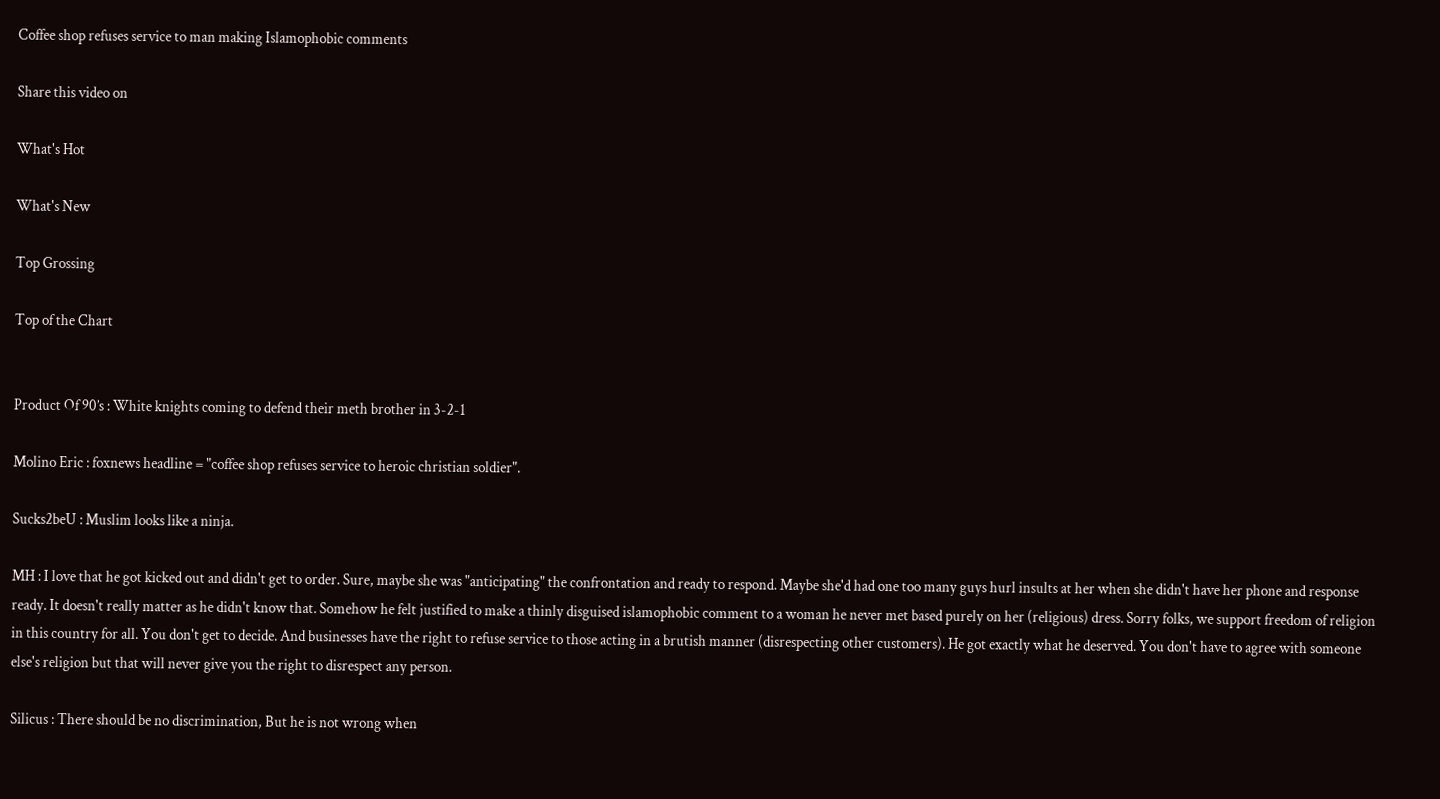Coffee shop refuses service to man making Islamophobic comments

Share this video on

What's Hot

What's New

Top Grossing

Top of the Chart


Product Of 90’s : White knights coming to defend their meth brother in 3-2-1

Molino Eric : foxnews headline = "coffee shop refuses service to heroic christian soldier".

Sucks2beU : Muslim looks like a ninja.

MH : I love that he got kicked out and didn't get to order. Sure, maybe she was "anticipating" the confrontation and ready to respond. Maybe she'd had one too many guys hurl insults at her when she didn't have her phone and response ready. It doesn't really matter as he didn't know that. Somehow he felt justified to make a thinly disguised islamophobic comment to a woman he never met based purely on her (religious) dress. Sorry folks, we support freedom of religion in this country for all. You don't get to decide. And businesses have the right to refuse service to those acting in a brutish manner (disrespecting other customers). He got exactly what he deserved. You don't have to agree with someone else's religion but that will never give you the right to disrespect any person.

Silicus : There should be no discrimination, But he is not wrong when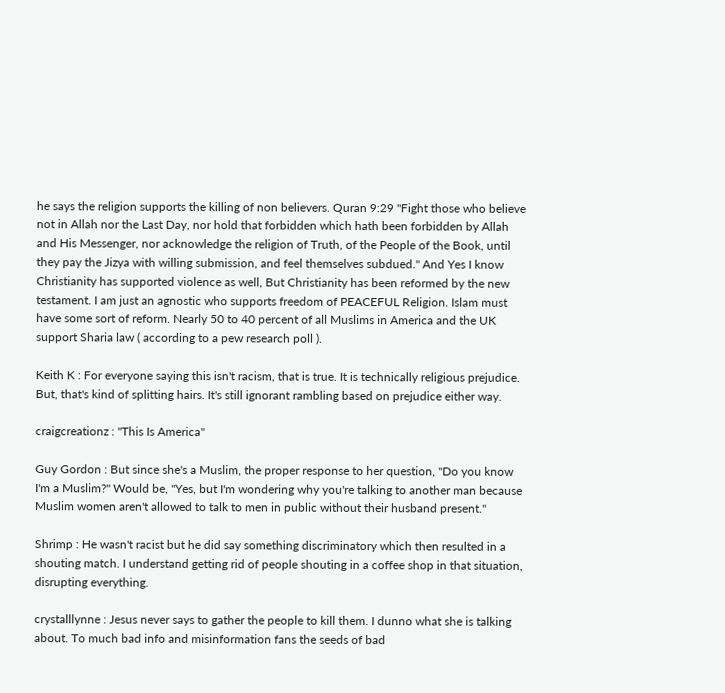he says the religion supports the killing of non believers. Quran 9:29 "Fight those who believe not in Allah nor the Last Day, nor hold that forbidden which hath been forbidden by Allah and His Messenger, nor acknowledge the religion of Truth, of the People of the Book, until they pay the Jizya with willing submission, and feel themselves subdued." And Yes I know Christianity has supported violence as well, But Christianity has been reformed by the new testament. I am just an agnostic who supports freedom of PEACEFUL Religion. Islam must have some sort of reform. Nearly 50 to 40 percent of all Muslims in America and the UK support Sharia law ( according to a pew research poll ).

Keith K : For everyone saying this isn't racism, that is true. It is technically religious prejudice. But, that's kind of splitting hairs. It's still ignorant rambling based on prejudice either way.

craigcreationz : "This Is America"

Guy Gordon : But since she's a Muslim, the proper response to her question, "Do you know I'm a Muslim?" Would be, "Yes, but I'm wondering why you're talking to another man because Muslim women aren't allowed to talk to men in public without their husband present."

Shrimp : He wasn't racist but he did say something discriminatory which then resulted in a shouting match. I understand getting rid of people shouting in a coffee shop in that situation, disrupting everything.

crystalllynne : Jesus never says to gather the people to kill them. I dunno what she is talking about. To much bad info and misinformation fans the seeds of bad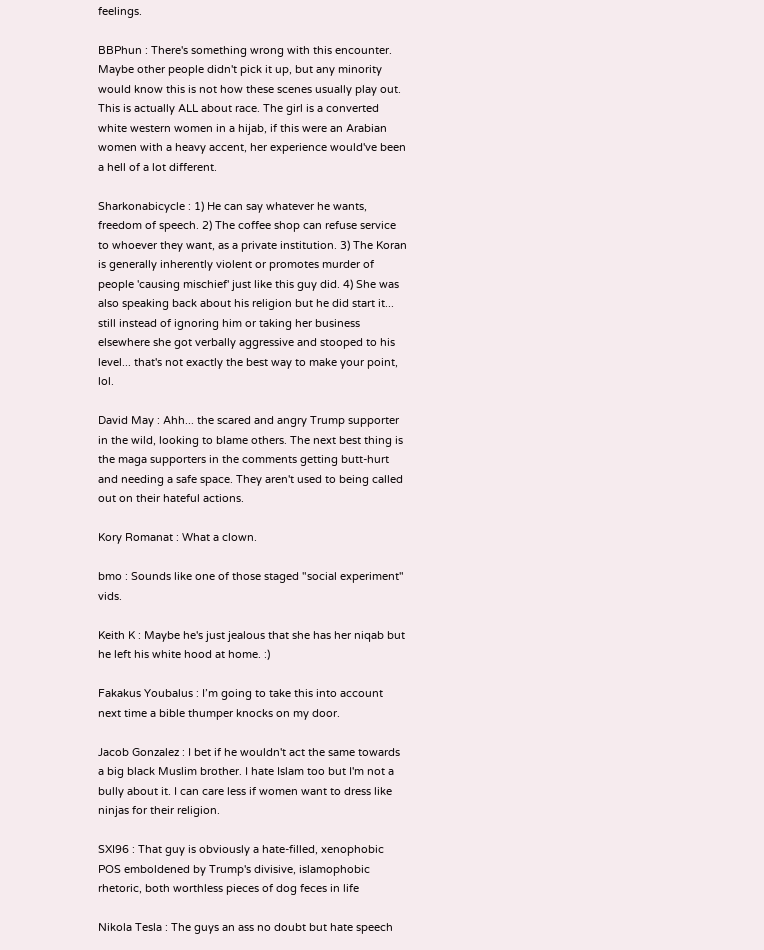feelings.

BBPhun : There's something wrong with this encounter. Maybe other people didn't pick it up, but any minority would know this is not how these scenes usually play out. This is actually ALL about race. The girl is a converted white western women in a hijab, if this were an Arabian women with a heavy accent, her experience would've been a hell of a lot different.

Sharkonabicycle : 1) He can say whatever he wants, freedom of speech. 2) The coffee shop can refuse service to whoever they want, as a private institution. 3) The Koran is generally inherently violent or promotes murder of people 'causing mischief' just like this guy did. 4) She was also speaking back about his religion but he did start it... still instead of ignoring him or taking her business elsewhere she got verbally aggressive and stooped to his level... that's not exactly the best way to make your point, lol.

David May : Ahh... the scared and angry Trump supporter in the wild, looking to blame others. The next best thing is the maga supporters in the comments getting butt-hurt and needing a safe space. They aren't used to being called out on their hateful actions.

Kory Romanat : What a clown.

bmo : Sounds like one of those staged "social experiment" vids.

Keith K : Maybe he's just jealous that she has her niqab but he left his white hood at home. :)

Fakakus Youbalus : I’m going to take this into account next time a bible thumper knocks on my door.

Jacob Gonzalez : I bet if he wouldn't act the same towards a big black Muslim brother. I hate Islam too but I'm not a bully about it. I can care less if women want to dress like ninjas for their religion.

SXI96 : That guy is obviously a hate-filled, xenophobic POS emboldened by Trump's divisive, islamophobic rhetoric, both worthless pieces of dog feces in life

Nikola Tesla : The guys an ass no doubt but hate speech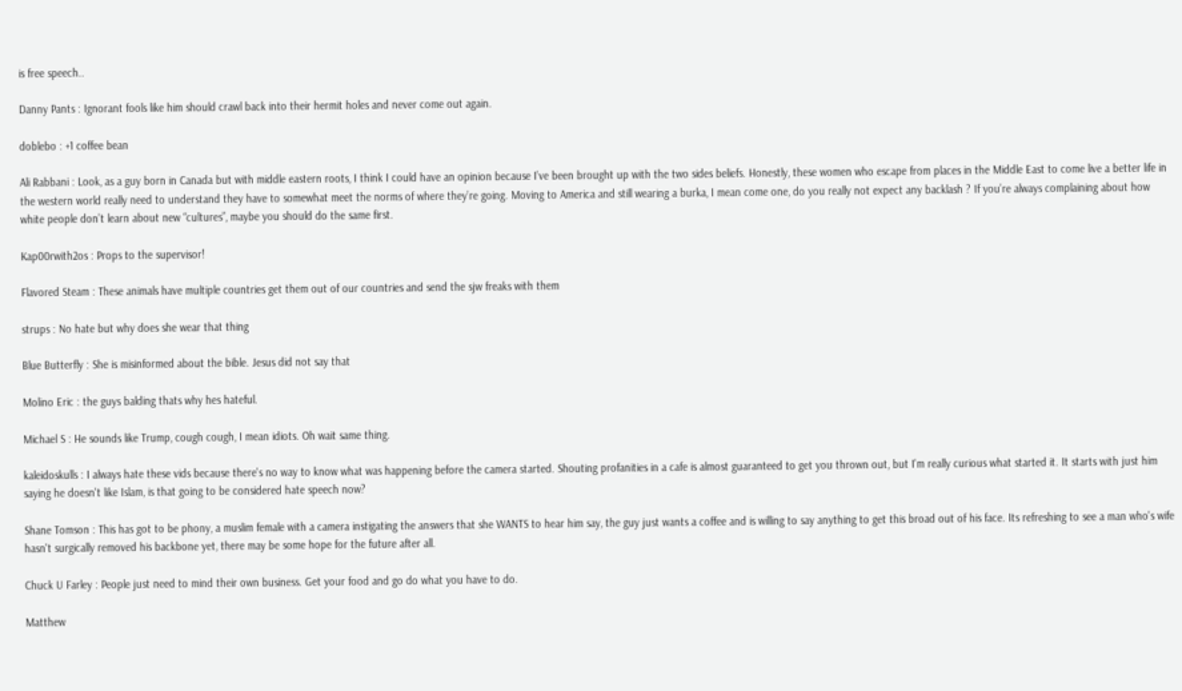is free speech..

Danny Pants : Ignorant fools like him should crawl back into their hermit holes and never come out again.

doblebo : +1 coffee bean

Ali Rabbani : Look, as a guy born in Canada but with middle eastern roots, I think I could have an opinion because I’ve been brought up with the two sides beliefs. Honestly, these women who escape from places in the Middle East to come live a better life in the western world really need to understand they have to somewhat meet the norms of where they’re going. Moving to America and still wearing a burka, I mean come one, do you really not expect any backlash ? If you’re always complaining about how white people don’t learn about new “cultures”, maybe you should do the same first.

Kap00rwith2os : Props to the supervisor!

Flavored Steam : These animals have multiple countries get them out of our countries and send the sjw freaks with them

strups : No hate but why does she wear that thing

Blue Butterfly : She is misinformed about the bible. Jesus did not say that

Molino Eric : the guys balding thats why hes hateful.

Michael S : He sounds like Trump, cough cough, I mean idiots. Oh wait same thing.

kaleidoskulls : I always hate these vids because there's no way to know what was happening before the camera started. Shouting profanities in a cafe is almost guaranteed to get you thrown out, but I'm really curious what started it. It starts with just him saying he doesn't like Islam, is that going to be considered hate speech now?

Shane Tomson : This has got to be phony, a muslim female with a camera instigating the answers that she WANTS to hear him say, the guy just wants a coffee and is willing to say anything to get this broad out of his face. Its refreshing to see a man who's wife hasn't surgically removed his backbone yet, there may be some hope for the future after all.

Chuck U Farley : People just need to mind their own business. Get your food and go do what you have to do.

Matthew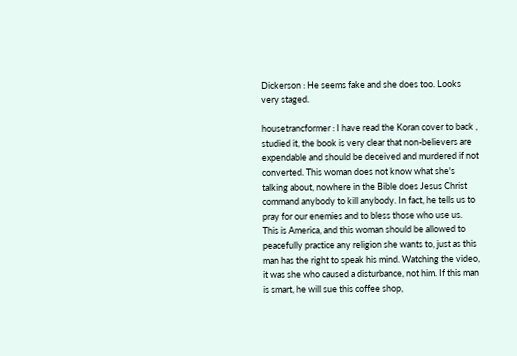Dickerson : He seems fake and she does too. Looks very staged.

housetrancformer : I have read the Koran cover to back , studied it, the book is very clear that non-believers are expendable and should be deceived and murdered if not converted. This woman does not know what she's talking about, nowhere in the Bible does Jesus Christ command anybody to kill anybody. In fact, he tells us to pray for our enemies and to bless those who use us. This is America, and this woman should be allowed to peacefully practice any religion she wants to, just as this man has the right to speak his mind. Watching the video, it was she who caused a disturbance, not him. If this man is smart, he will sue this coffee shop,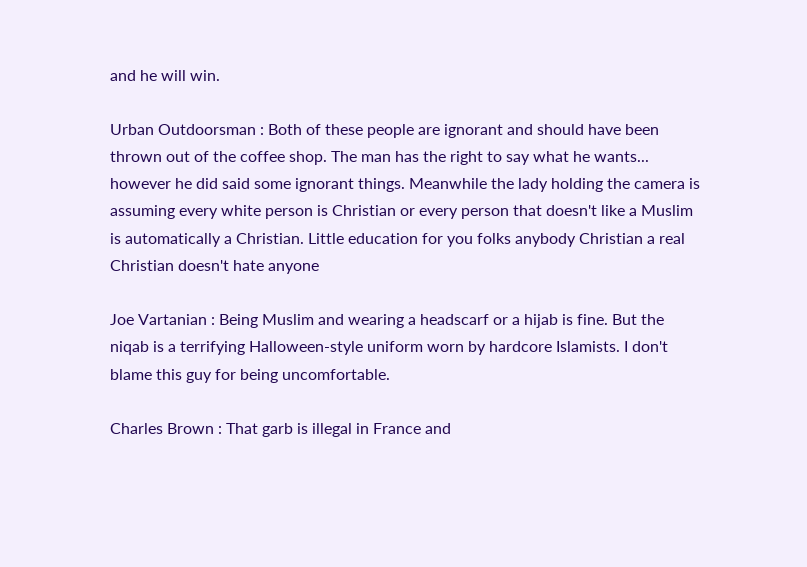and he will win.

Urban Outdoorsman : Both of these people are ignorant and should have been thrown out of the coffee shop. The man has the right to say what he wants... however he did said some ignorant things. Meanwhile the lady holding the camera is assuming every white person is Christian or every person that doesn't like a Muslim is automatically a Christian. Little education for you folks anybody Christian a real Christian doesn't hate anyone

Joe Vartanian : Being Muslim and wearing a headscarf or a hijab is fine. But the niqab is a terrifying Halloween-style uniform worn by hardcore Islamists. I don't blame this guy for being uncomfortable.

Charles Brown : That garb is illegal in France and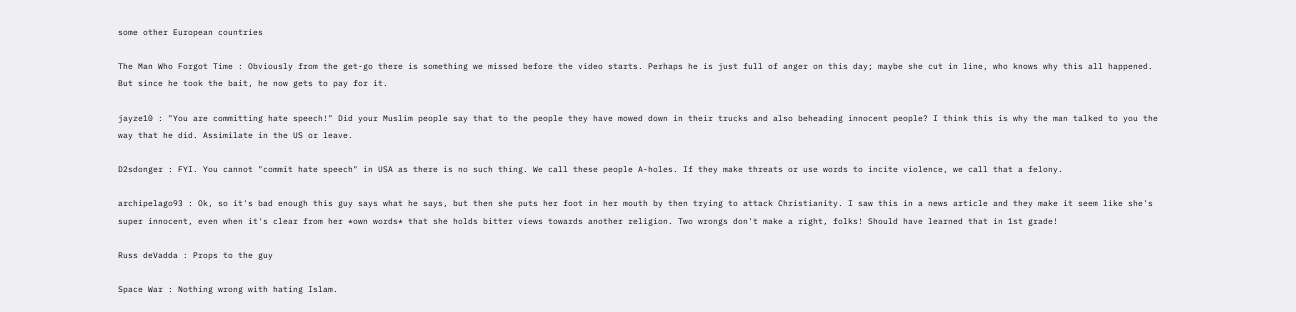some other European countries

The Man Who Forgot Time : Obviously from the get-go there is something we missed before the video starts. Perhaps he is just full of anger on this day; maybe she cut in line, who knows why this all happened. But since he took the bait, he now gets to pay for it.

jayze10 : "You are committing hate speech!" Did your Muslim people say that to the people they have mowed down in their trucks and also beheading innocent people? I think this is why the man talked to you the way that he did. Assimilate in the US or leave.

D2sdonger : FYI. You cannot "commit hate speech" in USA as there is no such thing. We call these people A-holes. If they make threats or use words to incite violence, we call that a felony.

archipelago93 : Ok, so it's bad enough this guy says what he says, but then she puts her foot in her mouth by then trying to attack Christianity. I saw this in a news article and they make it seem like she's super innocent, even when it's clear from her *own words* that she holds bitter views towards another religion. Two wrongs don't make a right, folks! Should have learned that in 1st grade!

Russ deVadda : Props to the guy

Space War : Nothing wrong with hating Islam.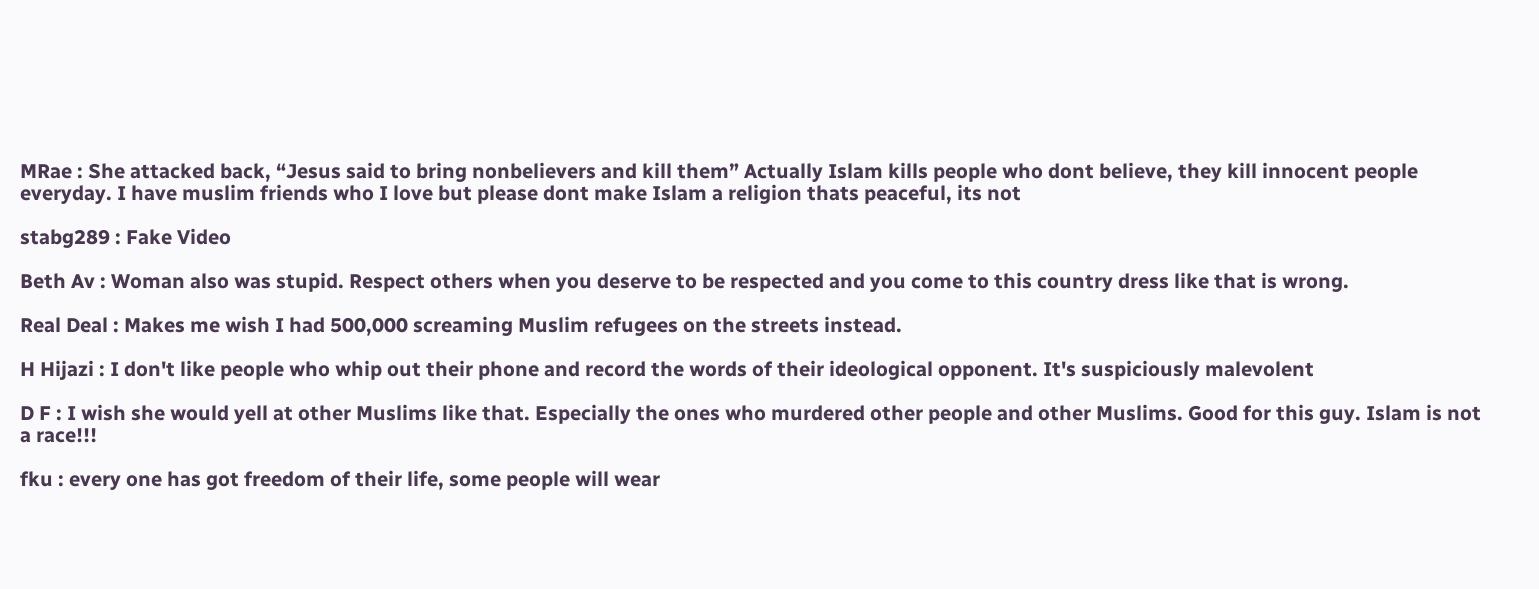MRae : She attacked back, “Jesus said to bring nonbelievers and kill them” Actually Islam kills people who dont believe, they kill innocent people everyday. I have muslim friends who I love but please dont make Islam a religion thats peaceful, its not

stabg289 : Fake Video

Beth Av : Woman also was stupid. Respect others when you deserve to be respected and you come to this country dress like that is wrong.

Real Deal : Makes me wish I had 500,000 screaming Muslim refugees on the streets instead.

H Hijazi : I don't like people who whip out their phone and record the words of their ideological opponent. It's suspiciously malevolent

D F : I wish she would yell at other Muslims like that. Especially the ones who murdered other people and other Muslims. Good for this guy. Islam is not a race!!!

fku : every one has got freedom of their life, some people will wear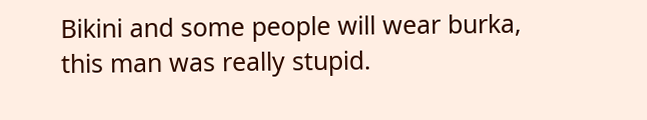Bikini and some people will wear burka, this man was really stupid.